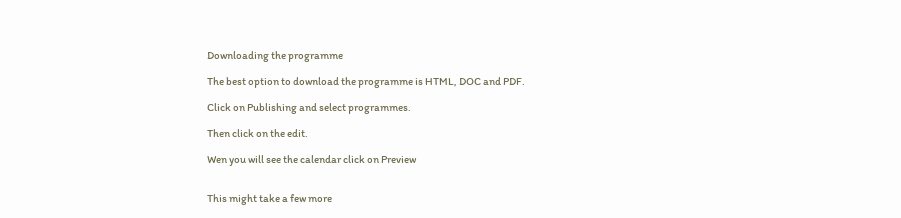Downloading the programme

The best option to download the programme is HTML, DOC and PDF.

Click on Publishing and select programmes.

Then click on the edit.

Wen you will see the calendar click on Preview


This might take a few more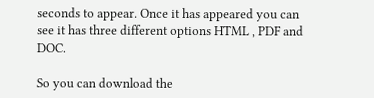seconds to appear. Once it has appeared you can see it has three different options HTML , PDF and DOC.

So you can download the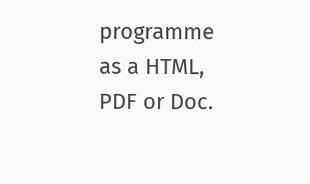programme as a HTML, PDF or Doc.